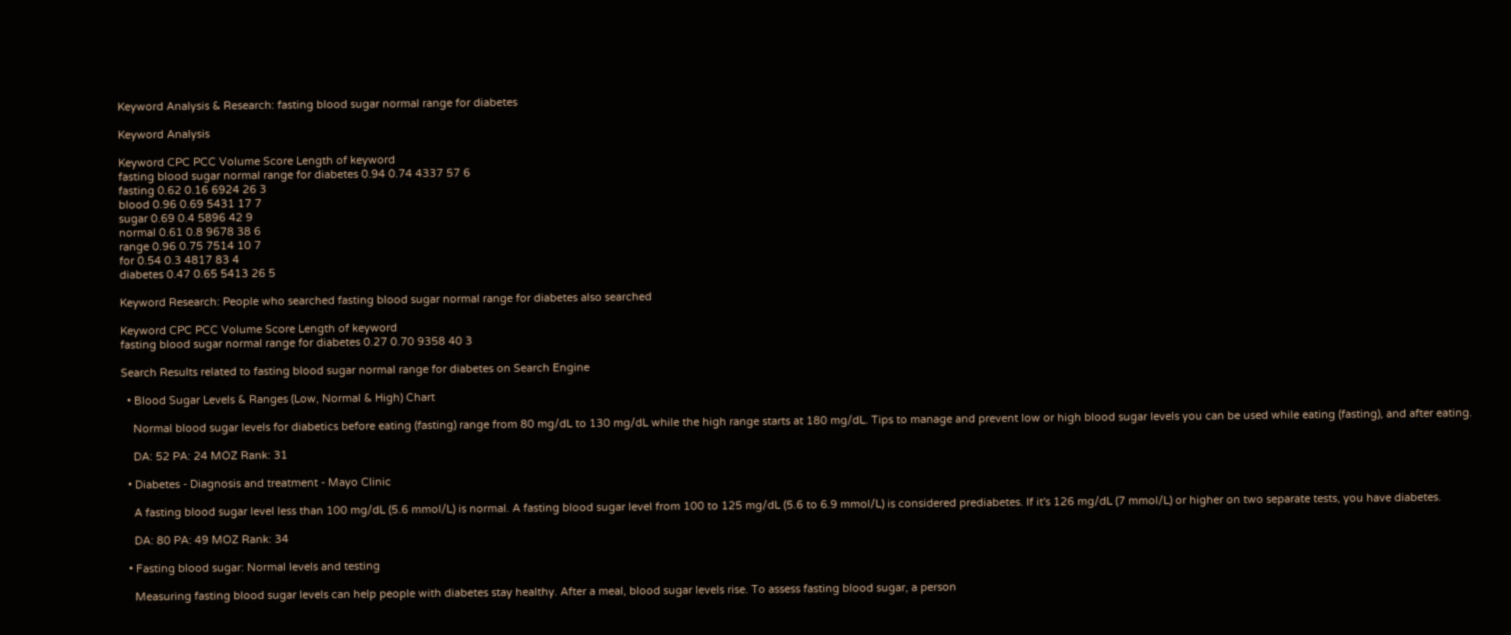Keyword Analysis & Research: fasting blood sugar normal range for diabetes

Keyword Analysis

Keyword CPC PCC Volume Score Length of keyword
fasting blood sugar normal range for diabetes 0.94 0.74 4337 57 6
fasting 0.62 0.16 6924 26 3
blood 0.96 0.69 5431 17 7
sugar 0.69 0.4 5896 42 9
normal 0.61 0.8 9678 38 6
range 0.96 0.75 7514 10 7
for 0.54 0.3 4817 83 4
diabetes 0.47 0.65 5413 26 5

Keyword Research: People who searched fasting blood sugar normal range for diabetes also searched

Keyword CPC PCC Volume Score Length of keyword
fasting blood sugar normal range for diabetes 0.27 0.70 9358 40 3

Search Results related to fasting blood sugar normal range for diabetes on Search Engine

  • Blood Sugar Levels & Ranges (Low, Normal & High) Chart

    Normal blood sugar levels for diabetics before eating (fasting) range from 80 mg/dL to 130 mg/dL while the high range starts at 180 mg/dL. Tips to manage and prevent low or high blood sugar levels you can be used while eating (fasting), and after eating.

    DA: 52 PA: 24 MOZ Rank: 31

  • Diabetes - Diagnosis and treatment - Mayo Clinic

    A fasting blood sugar level less than 100 mg/dL (5.6 mmol/L) is normal. A fasting blood sugar level from 100 to 125 mg/dL (5.6 to 6.9 mmol/L) is considered prediabetes. If it's 126 mg/dL (7 mmol/L) or higher on two separate tests, you have diabetes.

    DA: 80 PA: 49 MOZ Rank: 34

  • Fasting blood sugar: Normal levels and testing

    Measuring fasting blood sugar levels can help people with diabetes stay healthy. After a meal, blood sugar levels rise. To assess fasting blood sugar, a person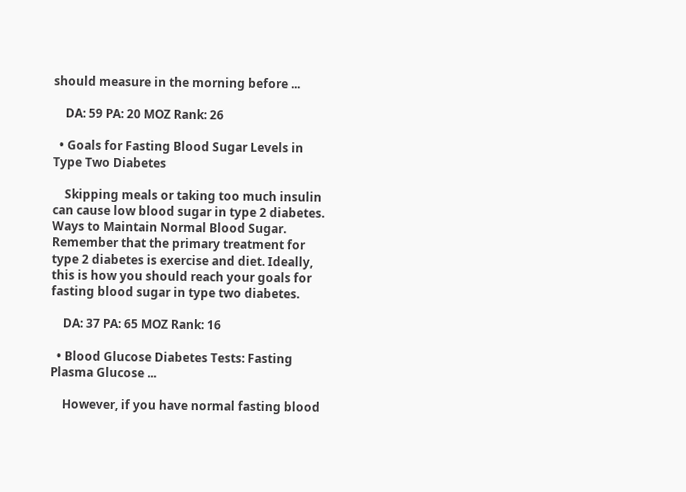should measure in the morning before ...

    DA: 59 PA: 20 MOZ Rank: 26

  • Goals for Fasting Blood Sugar Levels in Type Two Diabetes

    Skipping meals or taking too much insulin can cause low blood sugar in type 2 diabetes. Ways to Maintain Normal Blood Sugar. Remember that the primary treatment for type 2 diabetes is exercise and diet. Ideally, this is how you should reach your goals for fasting blood sugar in type two diabetes.

    DA: 37 PA: 65 MOZ Rank: 16

  • Blood Glucose Diabetes Tests: Fasting Plasma Glucose ...

    However, if you have normal fasting blood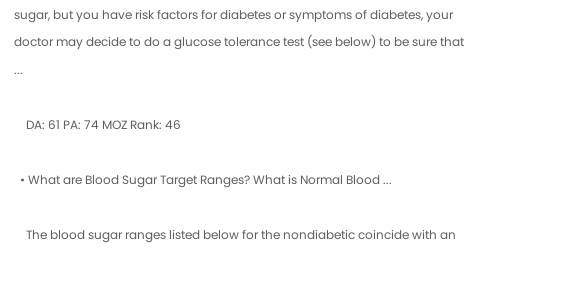sugar, but you have risk factors for diabetes or symptoms of diabetes, your doctor may decide to do a glucose tolerance test (see below) to be sure that ...

    DA: 61 PA: 74 MOZ Rank: 46

  • What are Blood Sugar Target Ranges? What is Normal Blood ...

    The blood sugar ranges listed below for the nondiabetic coincide with an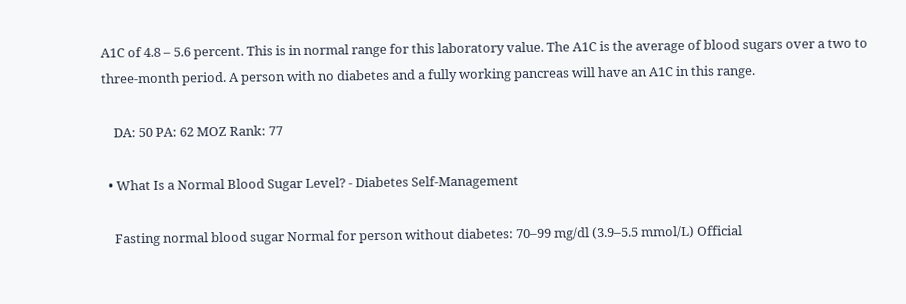A1C of 4.8 – 5.6 percent. This is in normal range for this laboratory value. The A1C is the average of blood sugars over a two to three-month period. A person with no diabetes and a fully working pancreas will have an A1C in this range.

    DA: 50 PA: 62 MOZ Rank: 77

  • What Is a Normal Blood Sugar Level? - Diabetes Self-Management

    Fasting normal blood sugar Normal for person without diabetes: 70–99 mg/dl (3.9–5.5 mmol/L) Official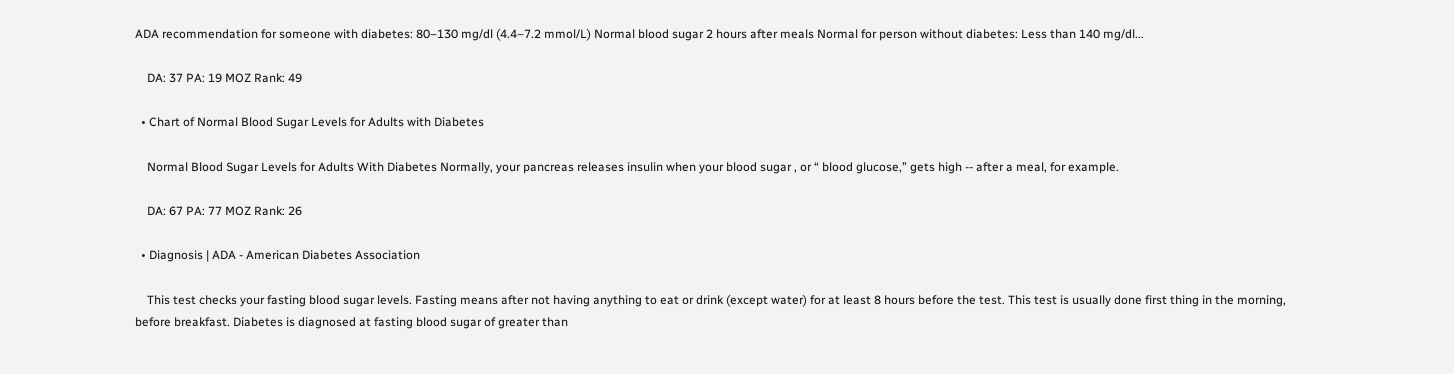ADA recommendation for someone with diabetes: 80–130 mg/dl (4.4–7.2 mmol/L) Normal blood sugar 2 hours after meals Normal for person without diabetes: Less than 140 mg/dl...

    DA: 37 PA: 19 MOZ Rank: 49

  • Chart of Normal Blood Sugar Levels for Adults with Diabetes

    Normal Blood Sugar Levels for Adults With Diabetes Normally, your pancreas releases insulin when your blood sugar , or “ blood glucose,” gets high -- after a meal, for example.

    DA: 67 PA: 77 MOZ Rank: 26

  • Diagnosis | ADA - American Diabetes Association

    This test checks your fasting blood sugar levels. Fasting means after not having anything to eat or drink (except water) for at least 8 hours before the test. This test is usually done first thing in the morning, before breakfast. Diabetes is diagnosed at fasting blood sugar of greater than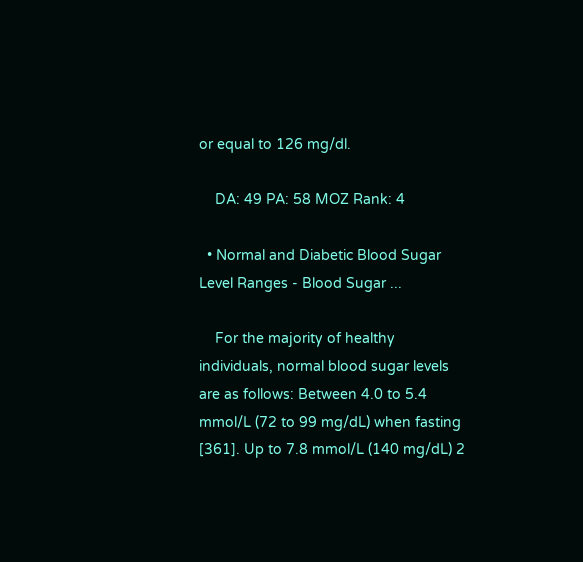or equal to 126 mg/dl.

    DA: 49 PA: 58 MOZ Rank: 4

  • Normal and Diabetic Blood Sugar Level Ranges - Blood Sugar ...

    For the majority of healthy individuals, normal blood sugar levels are as follows: Between 4.0 to 5.4 mmol/L (72 to 99 mg/dL) when fasting [361]. Up to 7.8 mmol/L (140 mg/dL) 2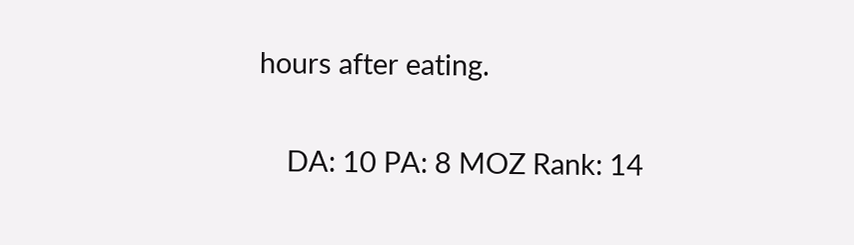hours after eating.

    DA: 10 PA: 8 MOZ Rank: 14